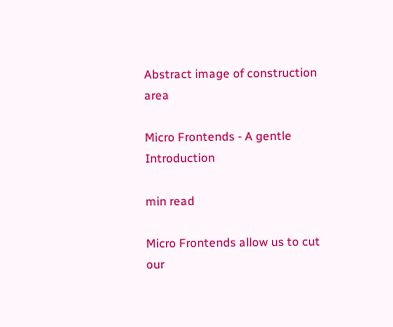Abstract image of construction area

Micro Frontends - A gentle Introduction

min read

Micro Frontends allow us to cut our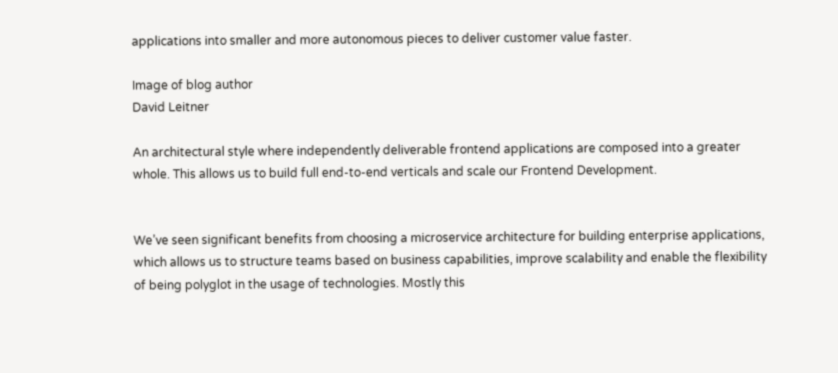applications into smaller and more autonomous pieces to deliver customer value faster.

Image of blog author
David Leitner

An architectural style where independently deliverable frontend applications are composed into a greater whole. This allows us to build full end-to-end verticals and scale our Frontend Development.


We’ve seen significant benefits from choosing a microservice architecture for building enterprise applications, which allows us to structure teams based on business capabilities, improve scalability and enable the flexibility of being polyglot in the usage of technologies. Mostly this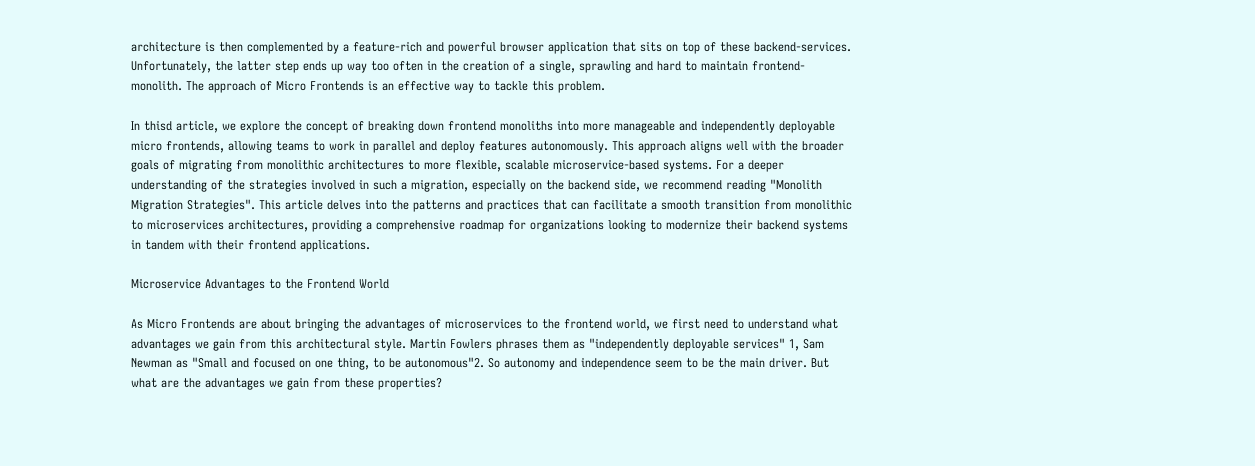architecture is then complemented by a feature-rich and powerful browser application that sits on top of these backend-services. Unfortunately, the latter step ends up way too often in the creation of a single, sprawling and hard to maintain frontend-monolith. The approach of Micro Frontends is an effective way to tackle this problem.

In thisd article, we explore the concept of breaking down frontend monoliths into more manageable and independently deployable micro frontends, allowing teams to work in parallel and deploy features autonomously. This approach aligns well with the broader goals of migrating from monolithic architectures to more flexible, scalable microservice-based systems. For a deeper understanding of the strategies involved in such a migration, especially on the backend side, we recommend reading "Monolith Migration Strategies". This article delves into the patterns and practices that can facilitate a smooth transition from monolithic to microservices architectures, providing a comprehensive roadmap for organizations looking to modernize their backend systems in tandem with their frontend applications.

Microservice Advantages to the Frontend World

As Micro Frontends are about bringing the advantages of microservices to the frontend world, we first need to understand what advantages we gain from this architectural style. Martin Fowlers phrases them as "independently deployable services" 1, Sam Newman as "Small and focused on one thing, to be autonomous"2. So autonomy and independence seem to be the main driver. But what are the advantages we gain from these properties?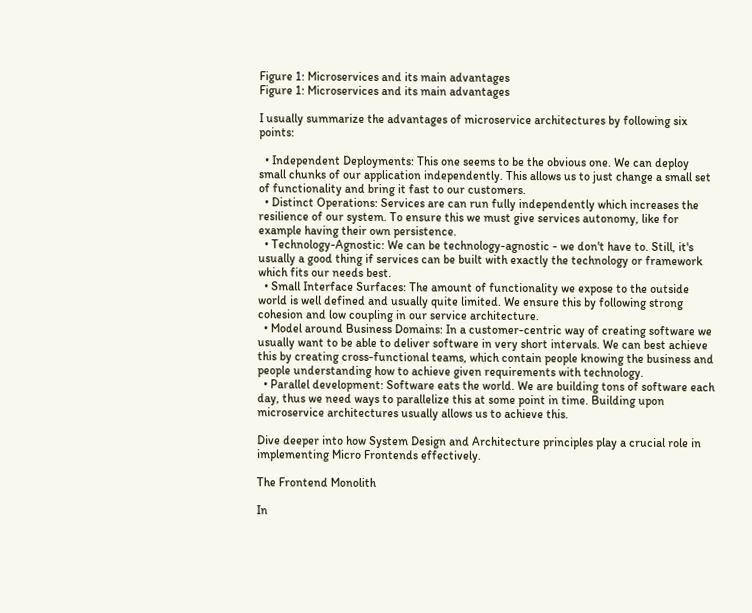Figure 1: Microservices and its main advantages
Figure 1: Microservices and its main advantages

I usually summarize the advantages of microservice architectures by following six points:

  • Independent Deployments: This one seems to be the obvious one. We can deploy small chunks of our application independently. This allows us to just change a small set of functionality and bring it fast to our customers.
  • Distinct Operations: Services are can run fully independently which increases the resilience of our system. To ensure this we must give services autonomy, like for example having their own persistence.
  • Technology-Agnostic: We can be technology-agnostic - we don't have to. Still, it's usually a good thing if services can be built with exactly the technology or framework which fits our needs best.
  • Small Interface Surfaces: The amount of functionality we expose to the outside world is well defined and usually quite limited. We ensure this by following strong cohesion and low coupling in our service architecture.
  • Model around Business Domains: In a customer-centric way of creating software we usually want to be able to deliver software in very short intervals. We can best achieve this by creating cross-functional teams, which contain people knowing the business and people understanding how to achieve given requirements with technology.
  • Parallel development: Software eats the world. We are building tons of software each day, thus we need ways to parallelize this at some point in time. Building upon microservice architectures usually allows us to achieve this.

Dive deeper into how System Design and Architecture principles play a crucial role in implementing Micro Frontends effectively.

The Frontend Monolith

In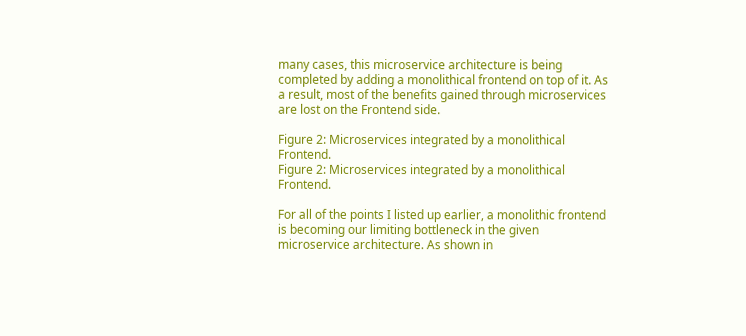many cases, this microservice architecture is being completed by adding a monolithical frontend on top of it. As a result, most of the benefits gained through microservices are lost on the Frontend side.

Figure 2: Microservices integrated by a monolithical Frontend.
Figure 2: Microservices integrated by a monolithical Frontend.

For all of the points I listed up earlier, a monolithic frontend is becoming our limiting bottleneck in the given microservice architecture. As shown in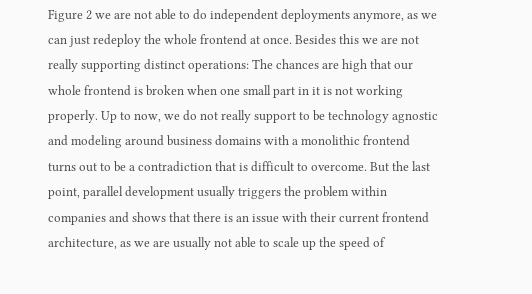Figure 2 we are not able to do independent deployments anymore, as we can just redeploy the whole frontend at once. Besides this we are not really supporting distinct operations: The chances are high that our whole frontend is broken when one small part in it is not working properly. Up to now, we do not really support to be technology agnostic and modeling around business domains with a monolithic frontend turns out to be a contradiction that is difficult to overcome. But the last point, parallel development usually triggers the problem within companies and shows that there is an issue with their current frontend architecture, as we are usually not able to scale up the speed of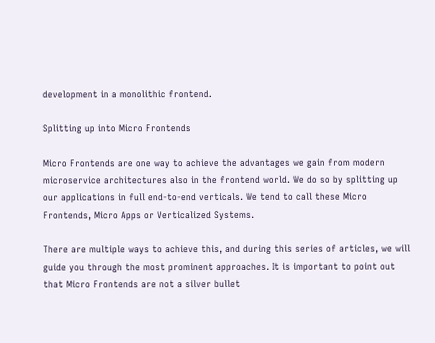development in a monolithic frontend.

Splitting up into Micro Frontends

Micro Frontends are one way to achieve the advantages we gain from modern microservice architectures also in the frontend world. We do so by splitting up our applications in full end-to-end verticals. We tend to call these Micro Frontends, Micro Apps or Verticalized Systems.

There are multiple ways to achieve this, and during this series of articles, we will guide you through the most prominent approaches. It is important to point out that Micro Frontends are not a silver bullet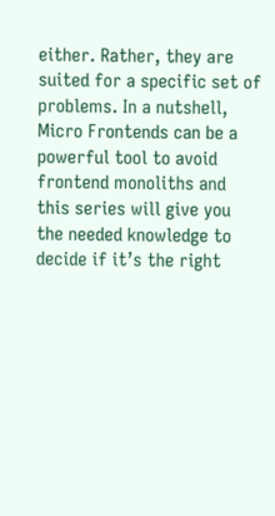either. Rather, they are suited for a specific set of problems. In a nutshell, Micro Frontends can be a powerful tool to avoid frontend monoliths and this series will give you the needed knowledge to decide if it’s the right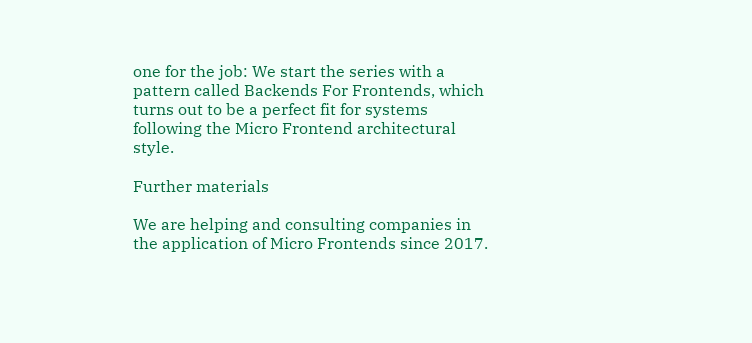one for the job: We start the series with a pattern called Backends For Frontends, which turns out to be a perfect fit for systems following the Micro Frontend architectural style.

Further materials

We are helping and consulting companies in the application of Micro Frontends since 2017.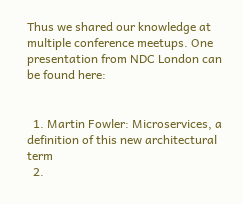Thus we shared our knowledge at multiple conference meetups. One presentation from NDC London can be found here:


  1. Martin Fowler: Microservices, a definition of this new architectural term
  2.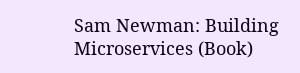Sam Newman: Building Microservices (Book)